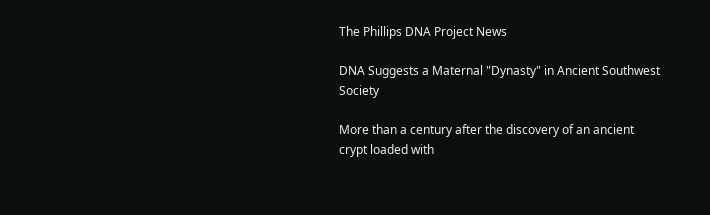The Phillips DNA Project News

DNA Suggests a Maternal "Dynasty" in Ancient Southwest Society

More than a century after the discovery of an ancient crypt loaded with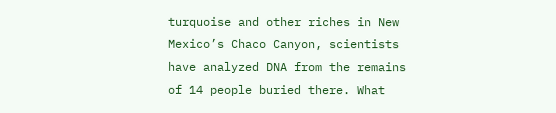turquoise and other riches in New Mexico’s Chaco Canyon, scientists have analyzed DNA from the remains of 14 people buried there. What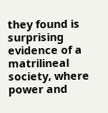they found is surprising evidence of a matrilineal society, where power and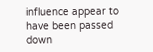influence appear to have been passed down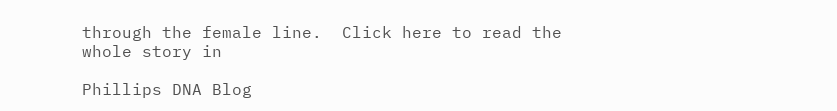through the female line.  Click here to read the whole story in

Phillips DNA Blog